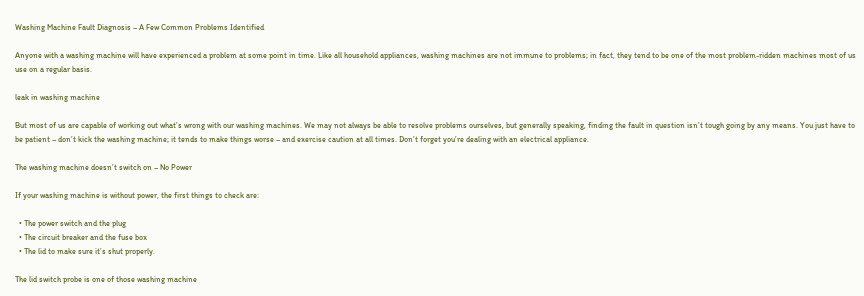Washing Machine Fault Diagnosis – A Few Common Problems Identified

Anyone with a washing machine will have experienced a problem at some point in time. Like all household appliances, washing machines are not immune to problems; in fact, they tend to be one of the most problem-ridden machines most of us use on a regular basis.

leak in washing machine

But most of us are capable of working out what’s wrong with our washing machines. We may not always be able to resolve problems ourselves, but generally speaking, finding the fault in question isn’t tough going by any means. You just have to be patient – don’t kick the washing machine; it tends to make things worse – and exercise caution at all times. Don’t forget you’re dealing with an electrical appliance.

The washing machine doesn’t switch on – No Power

If your washing machine is without power, the first things to check are:

  • The power switch and the plug
  • The circuit breaker and the fuse box
  • The lid to make sure it’s shut properly.

The lid switch probe is one of those washing machine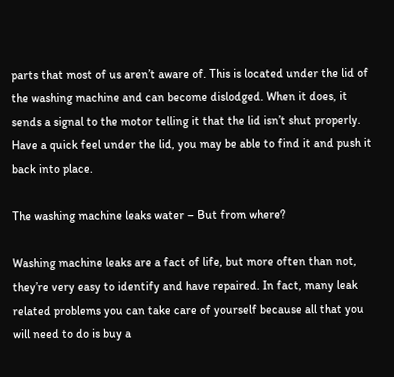parts that most of us aren’t aware of. This is located under the lid of the washing machine and can become dislodged. When it does, it sends a signal to the motor telling it that the lid isn’t shut properly. Have a quick feel under the lid, you may be able to find it and push it back into place.

The washing machine leaks water – But from where?

Washing machine leaks are a fact of life, but more often than not, they’re very easy to identify and have repaired. In fact, many leak related problems you can take care of yourself because all that you will need to do is buy a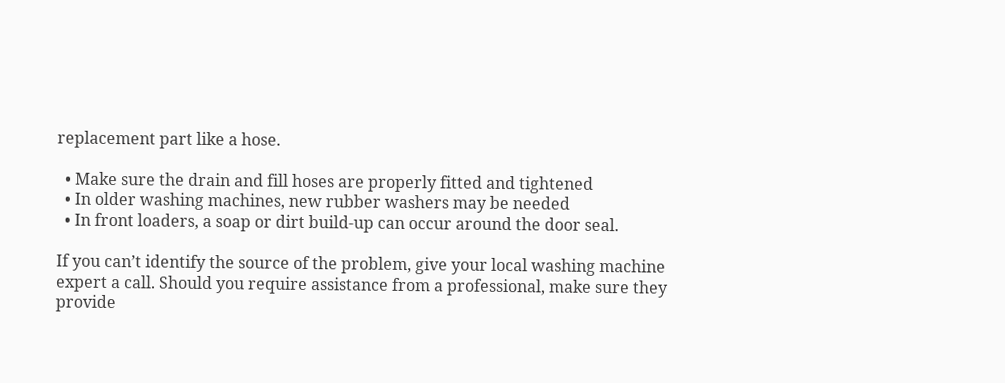replacement part like a hose.

  • Make sure the drain and fill hoses are properly fitted and tightened
  • In older washing machines, new rubber washers may be needed
  • In front loaders, a soap or dirt build-up can occur around the door seal.

If you can’t identify the source of the problem, give your local washing machine expert a call. Should you require assistance from a professional, make sure they provide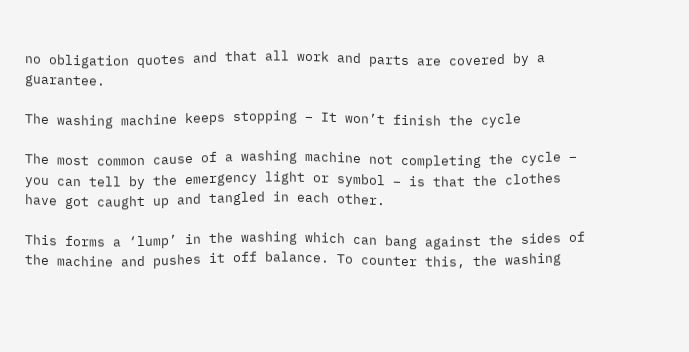no obligation quotes and that all work and parts are covered by a guarantee.

The washing machine keeps stopping – It won’t finish the cycle

The most common cause of a washing machine not completing the cycle – you can tell by the emergency light or symbol – is that the clothes have got caught up and tangled in each other.

This forms a ‘lump’ in the washing which can bang against the sides of the machine and pushes it off balance. To counter this, the washing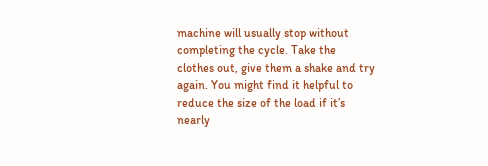machine will usually stop without completing the cycle. Take the clothes out, give them a shake and try again. You might find it helpful to reduce the size of the load if it’s nearly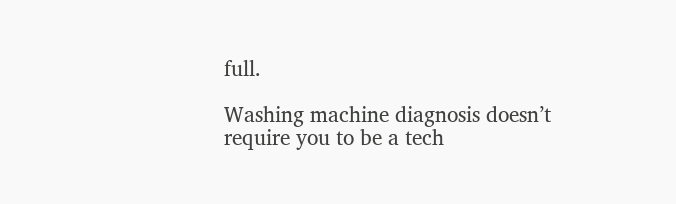full.

Washing machine diagnosis doesn’t require you to be a tech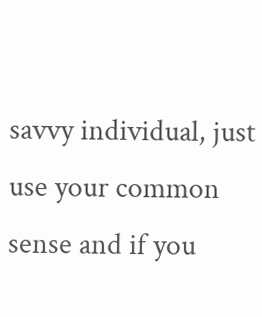savvy individual, just use your common sense and if you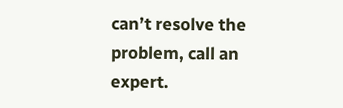can’t resolve the problem, call an expert.